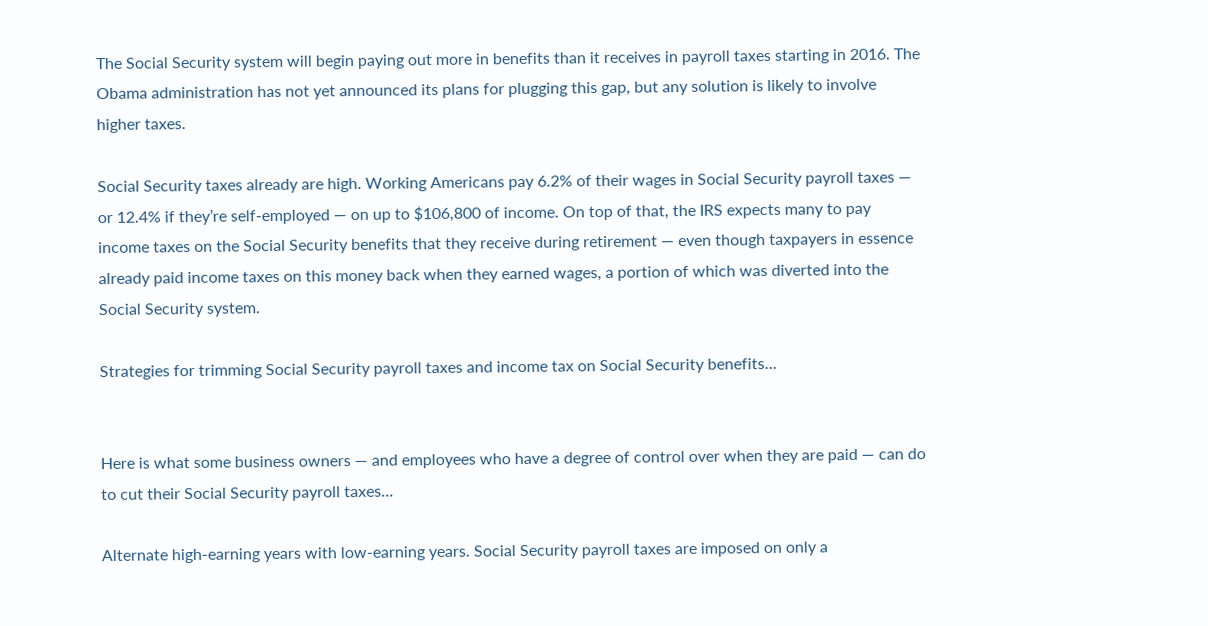The Social Security system will begin paying out more in benefits than it receives in payroll taxes starting in 2016. The Obama administration has not yet announced its plans for plugging this gap, but any solution is likely to involve higher taxes.

Social Security taxes already are high. Working Americans pay 6.2% of their wages in Social Security payroll taxes — or 12.4% if they’re self-employed — on up to $106,800 of income. On top of that, the IRS expects many to pay income taxes on the Social Security benefits that they receive during retirement — even though taxpayers in essence already paid income taxes on this money back when they earned wages, a portion of which was diverted into the Social Security system.

Strategies for trimming Social Security payroll taxes and income tax on Social Security benefits…


Here is what some business owners — and employees who have a degree of control over when they are paid — can do to cut their Social Security payroll taxes…

Alternate high-earning years with low-earning years. Social Security payroll taxes are imposed on only a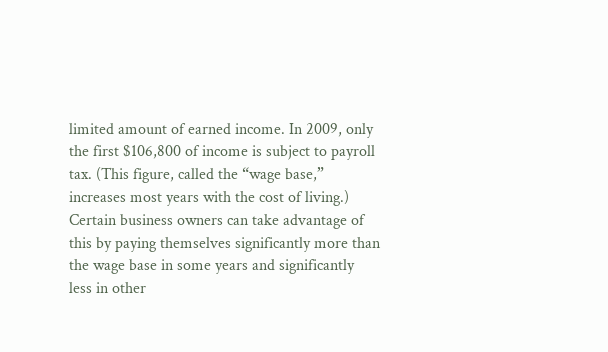limited amount of earned income. In 2009, only the first $106,800 of income is subject to payroll tax. (This figure, called the “wage base,” increases most years with the cost of living.) Certain business owners can take advantage of this by paying themselves significantly more than the wage base in some years and significantly less in other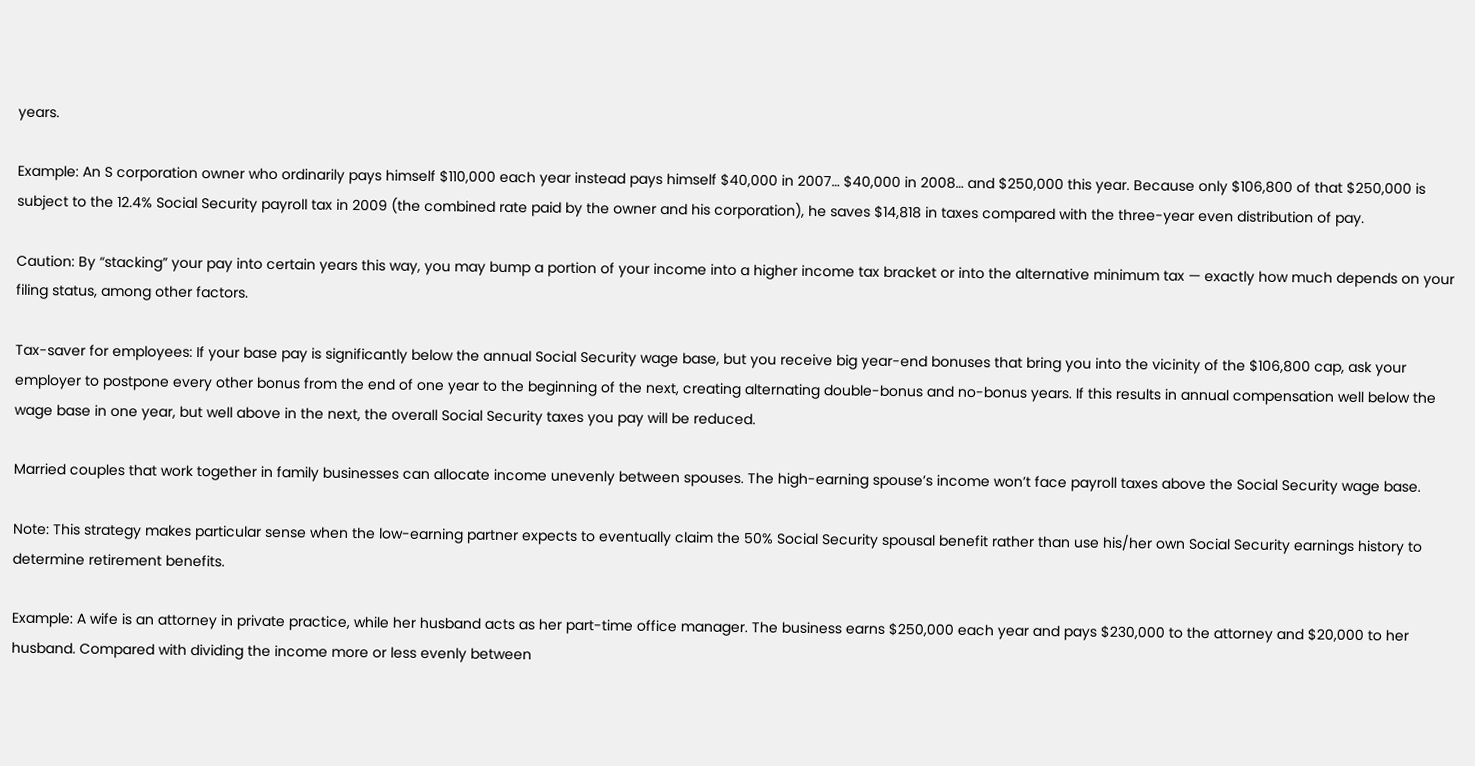years.

Example: An S corporation owner who ordinarily pays himself $110,000 each year instead pays himself $40,000 in 2007… $40,000 in 2008… and $250,000 this year. Because only $106,800 of that $250,000 is subject to the 12.4% Social Security payroll tax in 2009 (the combined rate paid by the owner and his corporation), he saves $14,818 in taxes compared with the three-year even distribution of pay.

Caution: By “stacking” your pay into certain years this way, you may bump a portion of your income into a higher income tax bracket or into the alternative minimum tax — exactly how much depends on your filing status, among other factors.

Tax-saver for employees: If your base pay is significantly below the annual Social Security wage base, but you receive big year-end bonuses that bring you into the vicinity of the $106,800 cap, ask your employer to postpone every other bonus from the end of one year to the beginning of the next, creating alternating double-bonus and no-bonus years. If this results in annual compensation well below the wage base in one year, but well above in the next, the overall Social Security taxes you pay will be reduced.

Married couples that work together in family businesses can allocate income unevenly between spouses. The high-earning spouse’s income won’t face payroll taxes above the Social Security wage base.

Note: This strategy makes particular sense when the low-earning partner expects to eventually claim the 50% Social Security spousal benefit rather than use his/her own Social Security earnings history to determine retirement benefits.

Example: A wife is an attorney in private practice, while her husband acts as her part-time office manager. The business earns $250,000 each year and pays $230,000 to the attorney and $20,000 to her husband. Compared with dividing the income more or less evenly between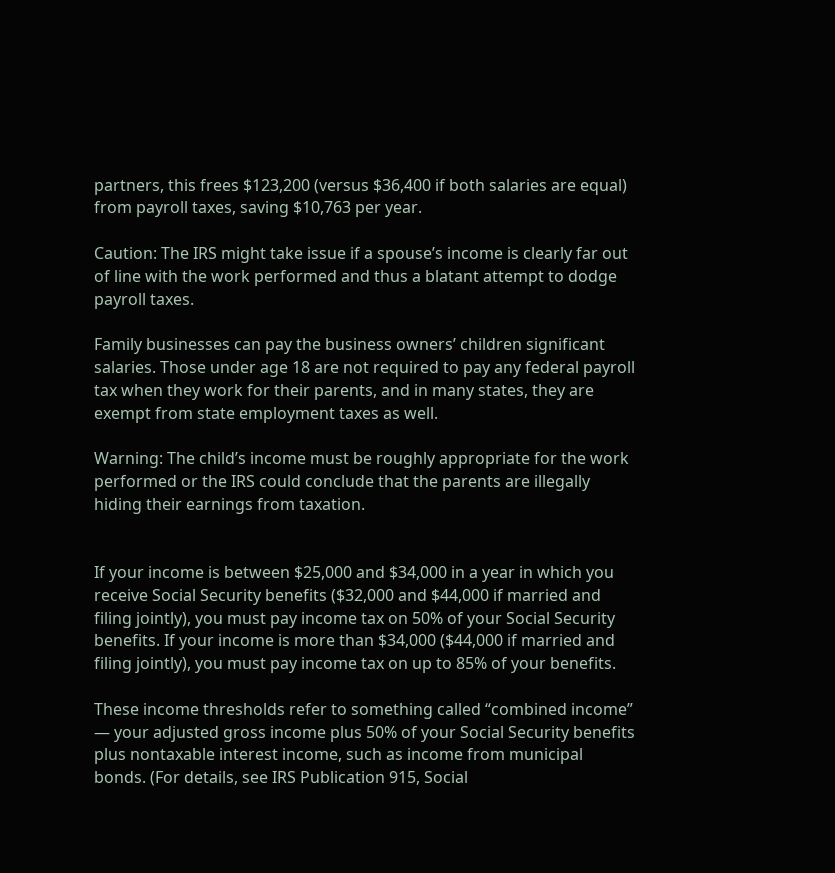partners, this frees $123,200 (versus $36,400 if both salaries are equal) from payroll taxes, saving $10,763 per year.

Caution: The IRS might take issue if a spouse’s income is clearly far out of line with the work performed and thus a blatant attempt to dodge payroll taxes.

Family businesses can pay the business owners’ children significant salaries. Those under age 18 are not required to pay any federal payroll tax when they work for their parents, and in many states, they are exempt from state employment taxes as well.

Warning: The child’s income must be roughly appropriate for the work performed or the IRS could conclude that the parents are illegally hiding their earnings from taxation.


If your income is between $25,000 and $34,000 in a year in which you receive Social Security benefits ($32,000 and $44,000 if married and filing jointly), you must pay income tax on 50% of your Social Security benefits. If your income is more than $34,000 ($44,000 if married and filing jointly), you must pay income tax on up to 85% of your benefits.

These income thresholds refer to something called “combined income” — your adjusted gross income plus 50% of your Social Security benefits plus nontaxable interest income, such as income from municipal bonds. (For details, see IRS Publication 915, Social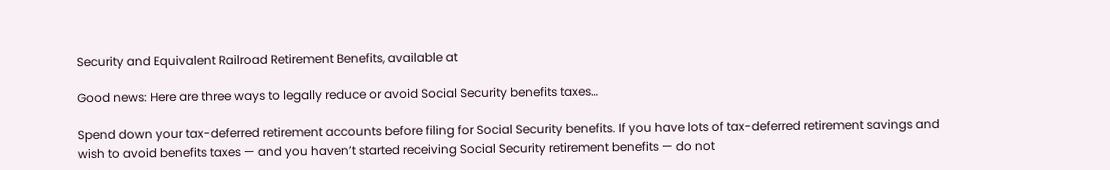Security and Equivalent Railroad Retirement Benefits, available at

Good news: Here are three ways to legally reduce or avoid Social Security benefits taxes…

Spend down your tax-deferred retirement accounts before filing for Social Security benefits. If you have lots of tax-deferred retirement savings and wish to avoid benefits taxes — and you haven’t started receiving Social Security retirement benefits — do not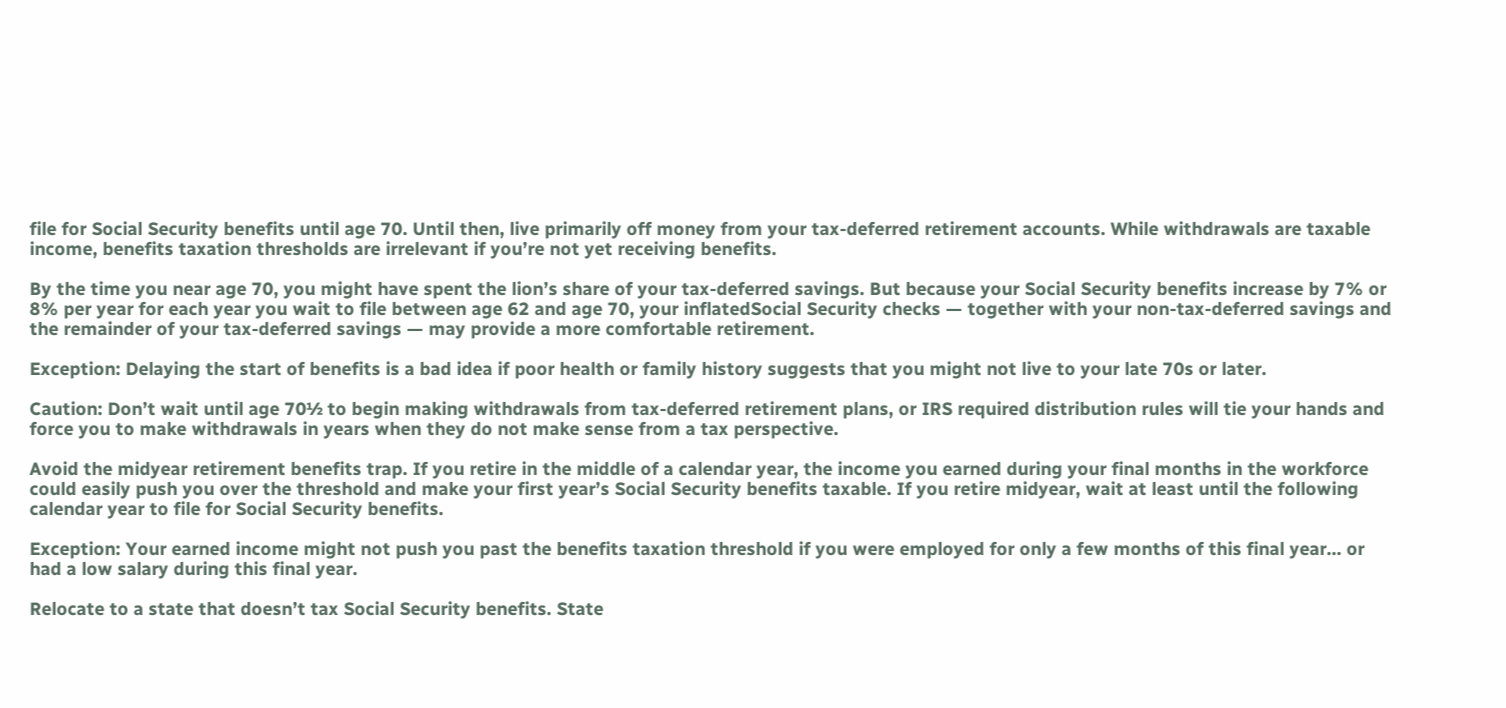file for Social Security benefits until age 70. Until then, live primarily off money from your tax-deferred retirement accounts. While withdrawals are taxable income, benefits taxation thresholds are irrelevant if you’re not yet receiving benefits.

By the time you near age 70, you might have spent the lion’s share of your tax-deferred savings. But because your Social Security benefits increase by 7% or 8% per year for each year you wait to file between age 62 and age 70, your inflatedSocial Security checks — together with your non-tax-deferred savings and the remainder of your tax-deferred savings — may provide a more comfortable retirement.

Exception: Delaying the start of benefits is a bad idea if poor health or family history suggests that you might not live to your late 70s or later.

Caution: Don’t wait until age 70½ to begin making withdrawals from tax-deferred retirement plans, or IRS required distribution rules will tie your hands and force you to make withdrawals in years when they do not make sense from a tax perspective.

Avoid the midyear retirement benefits trap. If you retire in the middle of a calendar year, the income you earned during your final months in the workforce could easily push you over the threshold and make your first year’s Social Security benefits taxable. If you retire midyear, wait at least until the following calendar year to file for Social Security benefits.

Exception: Your earned income might not push you past the benefits taxation threshold if you were employed for only a few months of this final year… or had a low salary during this final year.

Relocate to a state that doesn’t tax Social Security benefits. State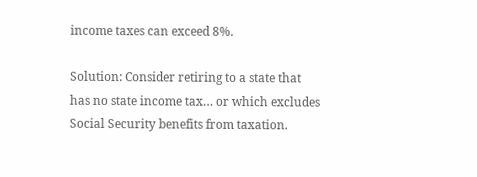income taxes can exceed 8%.

Solution: Consider retiring to a state that has no state income tax… or which excludes Social Security benefits from taxation.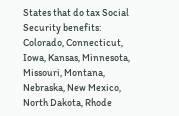States that do tax Social Security benefits: Colorado, Connecticut, Iowa, Kansas, Minnesota, Missouri, Montana, Nebraska, New Mexico, North Dakota, Rhode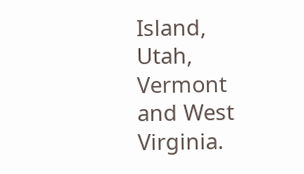Island, Utah, Vermont and West Virginia.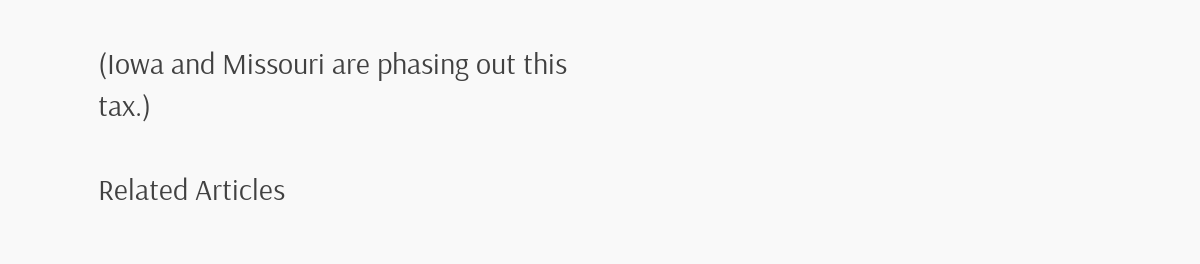(Iowa and Missouri are phasing out this tax.)

Related Articles